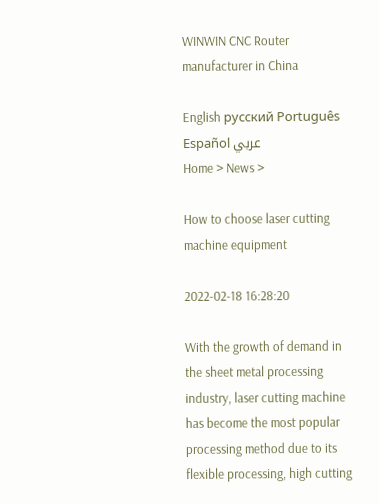WINWIN CNC Router manufacturer in China

English русский Português Español عربي
Home > News >

How to choose laser cutting machine equipment

2022-02-18 16:28:20

With the growth of demand in the sheet metal processing industry, laser cutting machine has become the most popular processing method due to its flexible processing, high cutting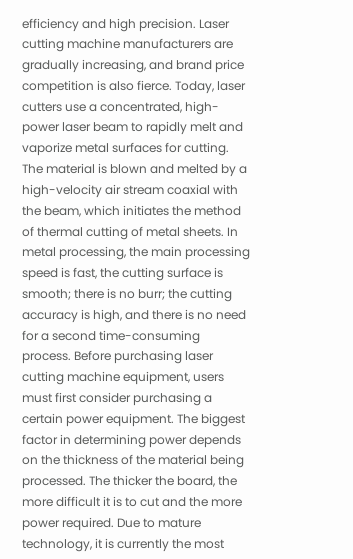efficiency and high precision. Laser cutting machine manufacturers are gradually increasing, and brand price competition is also fierce. Today, laser cutters use a concentrated, high-power laser beam to rapidly melt and vaporize metal surfaces for cutting.
The material is blown and melted by a high-velocity air stream coaxial with the beam, which initiates the method of thermal cutting of metal sheets. In metal processing, the main processing speed is fast, the cutting surface is smooth; there is no burr; the cutting accuracy is high, and there is no need for a second time-consuming process. Before purchasing laser cutting machine equipment, users must first consider purchasing a certain power equipment. The biggest factor in determining power depends on the thickness of the material being processed. The thicker the board, the more difficult it is to cut and the more power required. Due to mature technology, it is currently the most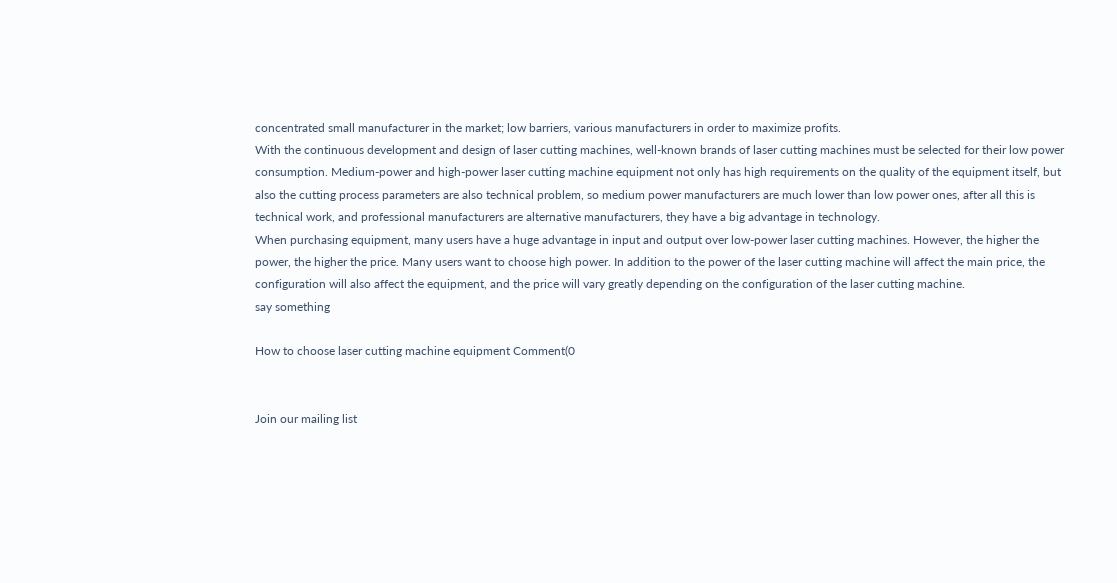concentrated small manufacturer in the market; low barriers, various manufacturers in order to maximize profits.
With the continuous development and design of laser cutting machines, well-known brands of laser cutting machines must be selected for their low power consumption. Medium-power and high-power laser cutting machine equipment not only has high requirements on the quality of the equipment itself, but also the cutting process parameters are also technical problem, so medium power manufacturers are much lower than low power ones, after all this is technical work, and professional manufacturers are alternative manufacturers, they have a big advantage in technology.
When purchasing equipment, many users have a huge advantage in input and output over low-power laser cutting machines. However, the higher the power, the higher the price. Many users want to choose high power. In addition to the power of the laser cutting machine will affect the main price, the configuration will also affect the equipment, and the price will vary greatly depending on the configuration of the laser cutting machine.
say something

How to choose laser cutting machine equipment Comment(0


Join our mailing list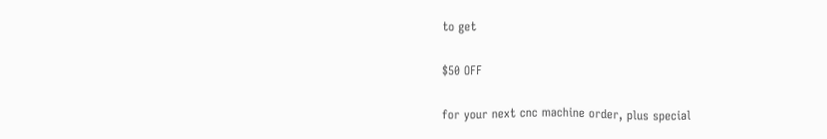to get

$50 OFF

for your next cnc machine order, plus special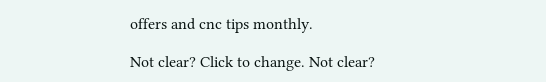offers and cnc tips monthly.

Not clear? Click to change. Not clear?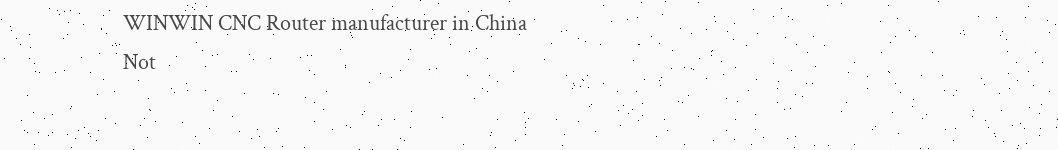WINWIN CNC Router manufacturer in China
Not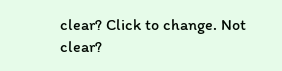clear? Click to change. Not clear?